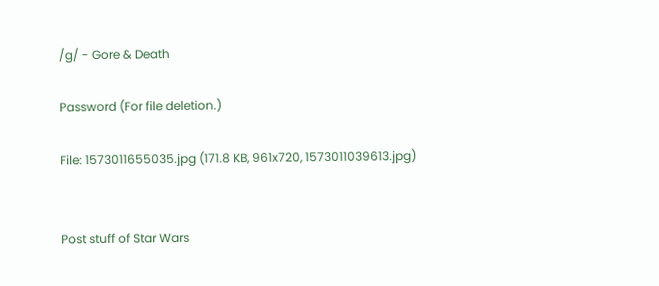/g/ - Gore & Death

Password (For file deletion.)

File: 1573011655035.jpg (171.8 KB, 961x720, 1573011039613.jpg)


Post stuff of Star Wars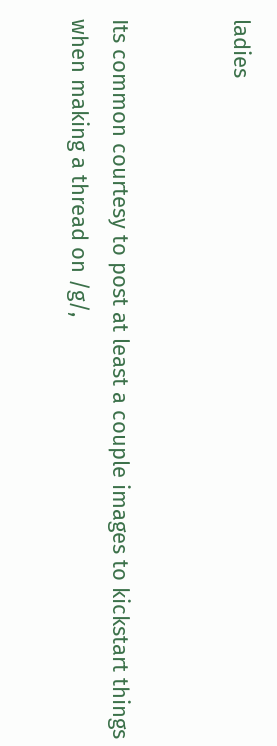ladies


Its common courtesy to post at least a couple images to kickstart things when making a thread on /g/,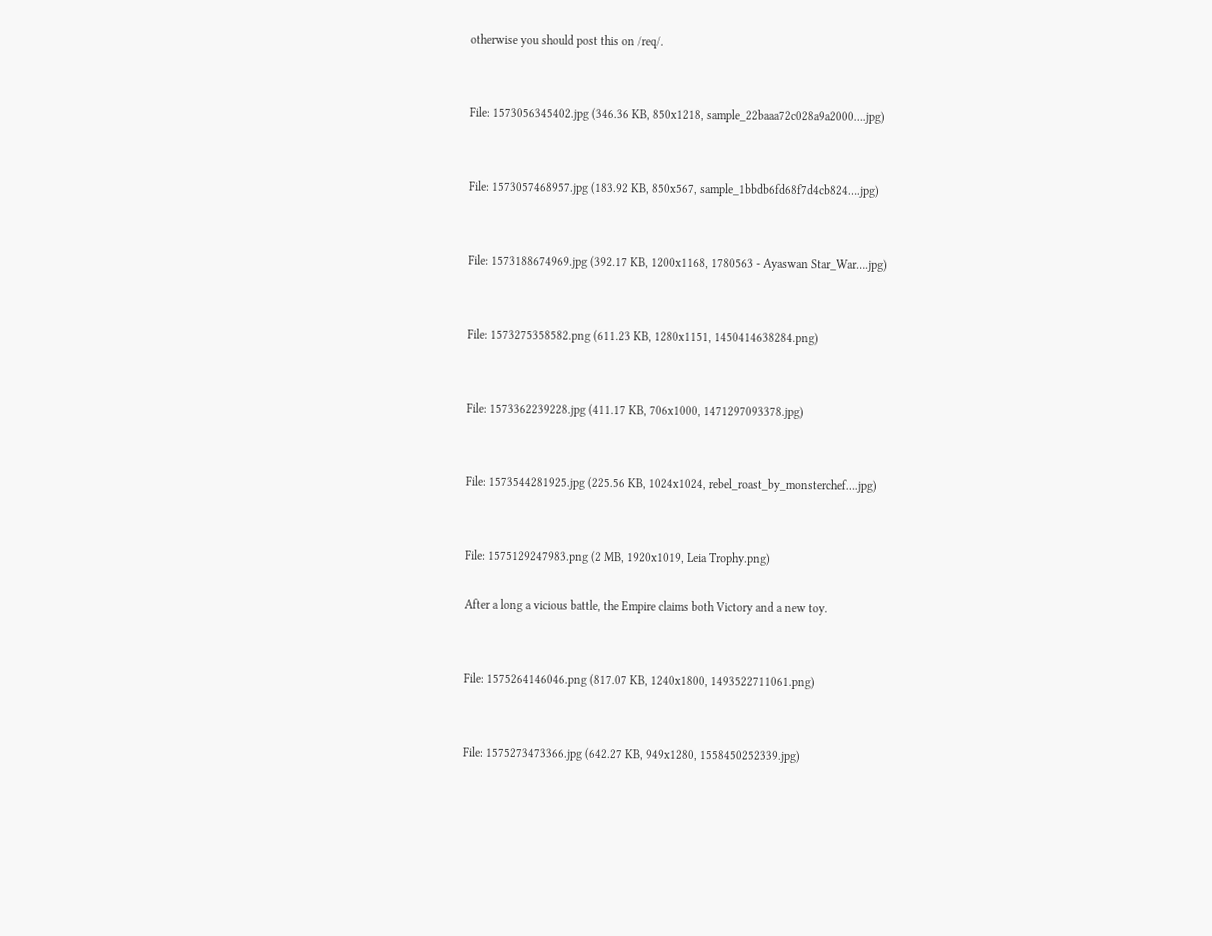otherwise you should post this on /req/.


File: 1573056345402.jpg (346.36 KB, 850x1218, sample_22baaa72c028a9a2000….jpg)


File: 1573057468957.jpg (183.92 KB, 850x567, sample_1bbdb6fd68f7d4cb824….jpg)


File: 1573188674969.jpg (392.17 KB, 1200x1168, 1780563 - Ayaswan Star_War….jpg)


File: 1573275358582.png (611.23 KB, 1280x1151, 1450414638284.png)


File: 1573362239228.jpg (411.17 KB, 706x1000, 1471297093378.jpg)


File: 1573544281925.jpg (225.56 KB, 1024x1024, rebel_roast_by_monsterchef….jpg)


File: 1575129247983.png (2 MB, 1920x1019, Leia Trophy.png)

After a long a vicious battle, the Empire claims both Victory and a new toy.


File: 1575264146046.png (817.07 KB, 1240x1800, 1493522711061.png)


File: 1575273473366.jpg (642.27 KB, 949x1280, 1558450252339.jpg)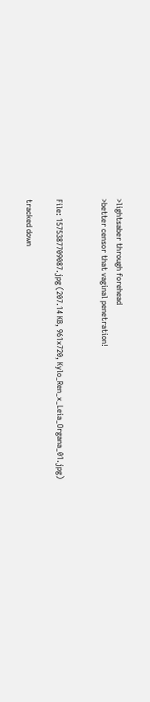>lightsaber through forehead
>better censor that vaginal penetration!


File: 1575387709087.jpg (207.14 KB, 961x720, Kylo_Ren_x_Leia_Organa_01.jpg)

tracked down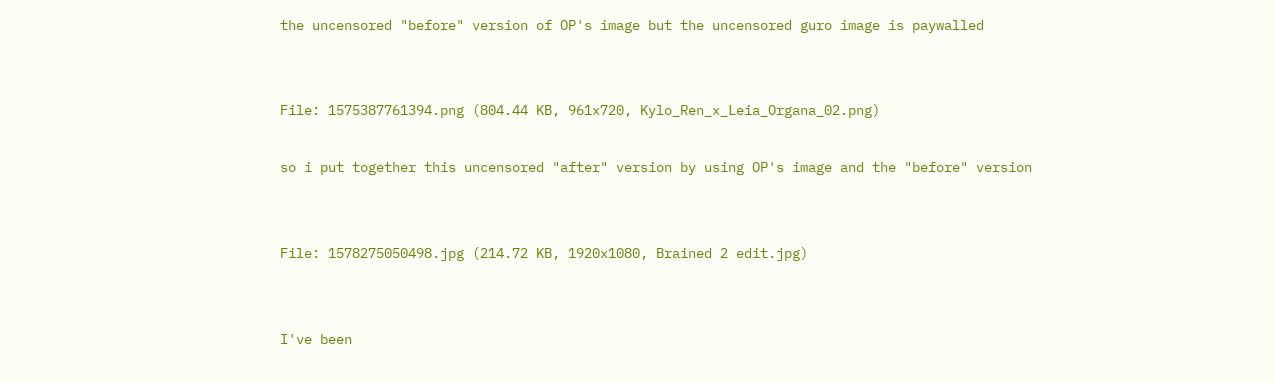the uncensored "before" version of OP's image but the uncensored guro image is paywalled


File: 1575387761394.png (804.44 KB, 961x720, Kylo_Ren_x_Leia_Organa_02.png)

so i put together this uncensored "after" version by using OP's image and the "before" version


File: 1578275050498.jpg (214.72 KB, 1920x1080, Brained 2 edit.jpg)


I've been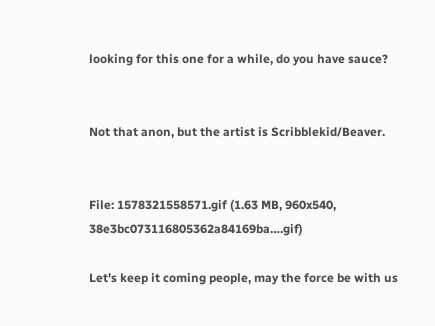looking for this one for a while, do you have sauce?


Not that anon, but the artist is Scribblekid/Beaver.


File: 1578321558571.gif (1.63 MB, 960x540, 38e3bc073116805362a84169ba….gif)

Let's keep it coming people, may the force be with us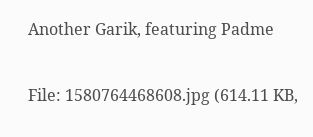Another Garik, featuring Padme


File: 1580764468608.jpg (614.11 KB,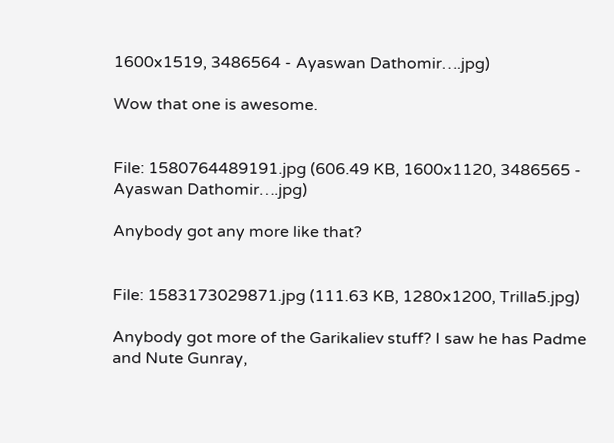1600x1519, 3486564 - Ayaswan Dathomir….jpg)

Wow that one is awesome.


File: 1580764489191.jpg (606.49 KB, 1600x1120, 3486565 - Ayaswan Dathomir….jpg)

Anybody got any more like that?


File: 1583173029871.jpg (111.63 KB, 1280x1200, Trilla5.jpg)

Anybody got more of the Garikaliev stuff? I saw he has Padme and Nute Gunray,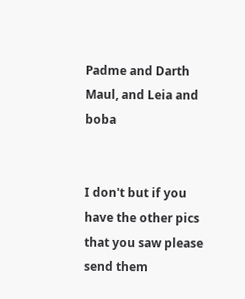Padme and Darth Maul, and Leia and boba


I don't but if you have the other pics that you saw please send them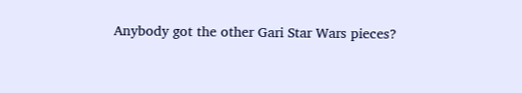Anybody got the other Gari Star Wars pieces?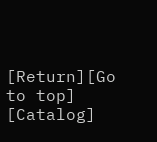[Return][Go to top] [Catalog]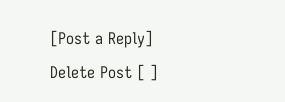[Post a Reply]
Delete Post [ ]